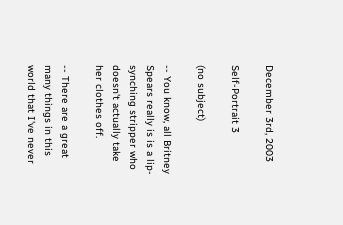December 3rd, 2003

Self-Portrait 3

(no subject)

-- You know, all Britney Spears really is is a lip-synching stripper who doesn't actually take her clothes off.

-- There are a great many things in this world that I've never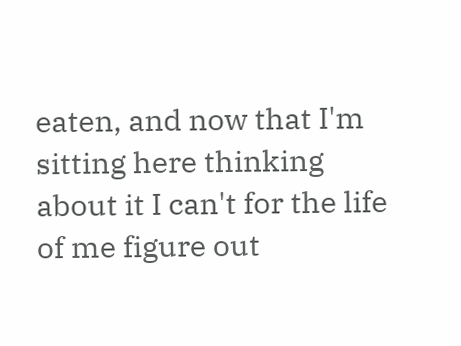eaten, and now that I'm sitting here thinking about it I can't for the life of me figure out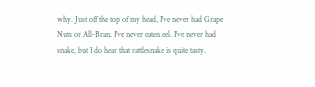why. Just off the top of my head, I've never had Grape Nuts or All-Bran. I've never eaten eel. I've never had snake, but I do hear that rattlesnake is quite tasty.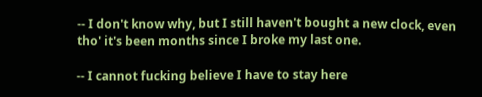-- I don't know why, but I still haven't bought a new clock, even tho' it's been months since I broke my last one.

-- I cannot fucking believe I have to stay here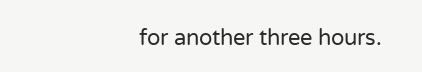for another three hours.